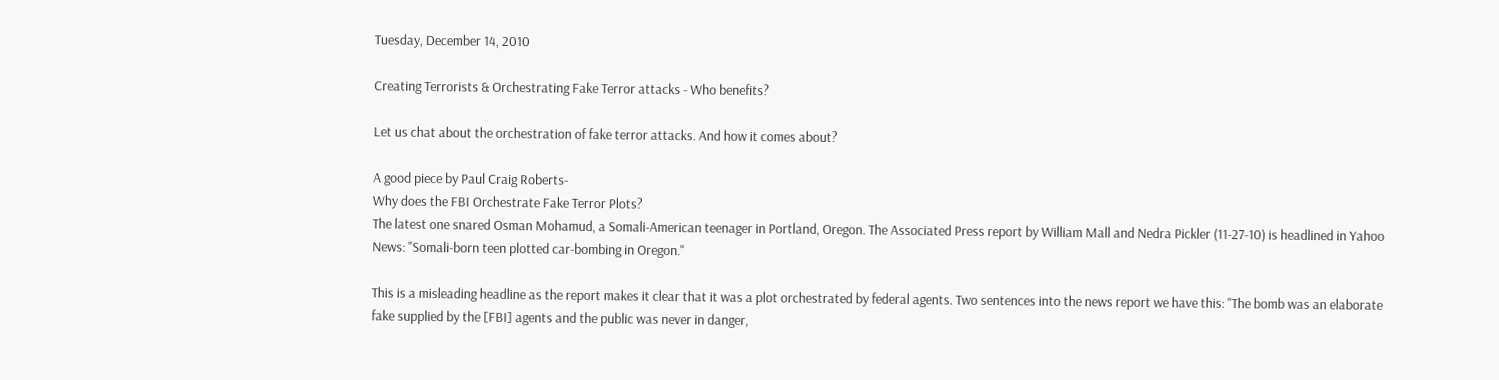Tuesday, December 14, 2010

Creating Terrorists & Orchestrating Fake Terror attacks - Who benefits?

Let us chat about the orchestration of fake terror attacks. And how it comes about?

A good piece by Paul Craig Roberts-
Why does the FBI Orchestrate Fake Terror Plots?
The latest one snared Osman Mohamud, a Somali-American teenager in Portland, Oregon. The Associated Press report by William Mall and Nedra Pickler (11-27-10) is headlined in Yahoo News: "Somali-born teen plotted car-bombing in Oregon."

This is a misleading headline as the report makes it clear that it was a plot orchestrated by federal agents. Two sentences into the news report we have this: "The bomb was an elaborate fake supplied by the [FBI] agents and the public was never in danger,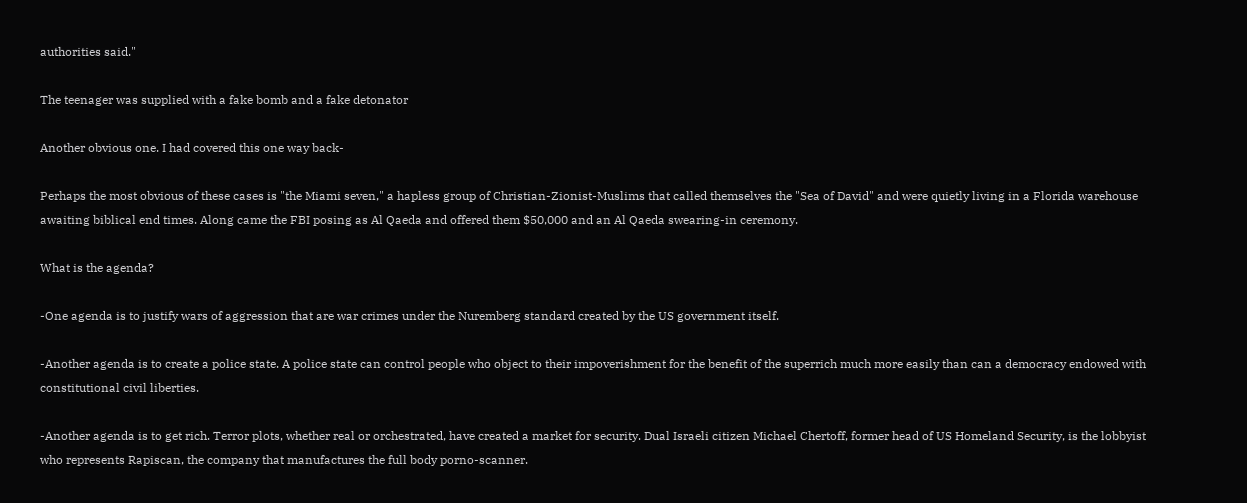authorities said."

The teenager was supplied with a fake bomb and a fake detonator

Another obvious one. I had covered this one way back-

Perhaps the most obvious of these cases is "the Miami seven," a hapless group of Christian-Zionist-Muslims that called themselves the "Sea of David" and were quietly living in a Florida warehouse awaiting biblical end times. Along came the FBI posing as Al Qaeda and offered them $50,000 and an Al Qaeda swearing-in ceremony.

What is the agenda?

-One agenda is to justify wars of aggression that are war crimes under the Nuremberg standard created by the US government itself.

-Another agenda is to create a police state. A police state can control people who object to their impoverishment for the benefit of the superrich much more easily than can a democracy endowed with constitutional civil liberties.

-Another agenda is to get rich. Terror plots, whether real or orchestrated, have created a market for security. Dual Israeli citizen Michael Chertoff, former head of US Homeland Security, is the lobbyist who represents Rapiscan, the company that manufactures the full body porno-scanner.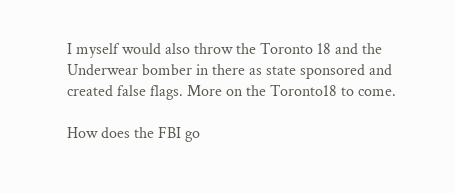I myself would also throw the Toronto 18 and the Underwear bomber in there as state sponsored and created false flags. More on the Toronto18 to come.

How does the FBI go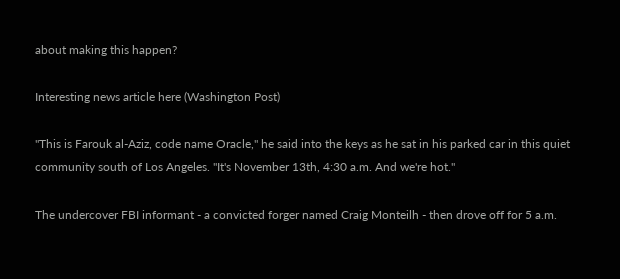about making this happen?

Interesting news article here (Washington Post)

"This is Farouk al-Aziz, code name Oracle," he said into the keys as he sat in his parked car in this quiet community south of Los Angeles. "It's November 13th, 4:30 a.m. And we're hot."

The undercover FBI informant - a convicted forger named Craig Monteilh - then drove off for 5 a.m.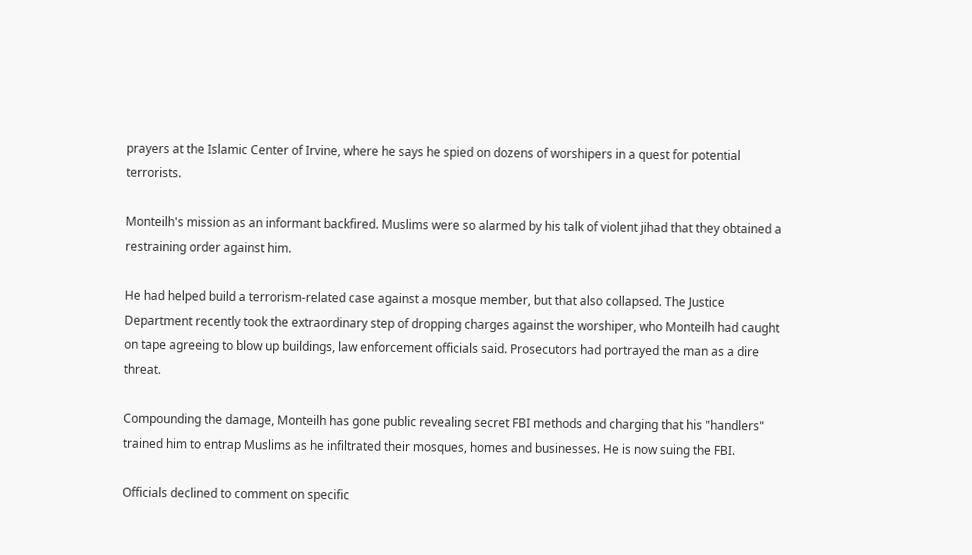prayers at the Islamic Center of Irvine, where he says he spied on dozens of worshipers in a quest for potential terrorists.

Monteilh's mission as an informant backfired. Muslims were so alarmed by his talk of violent jihad that they obtained a restraining order against him.

He had helped build a terrorism-related case against a mosque member, but that also collapsed. The Justice Department recently took the extraordinary step of dropping charges against the worshiper, who Monteilh had caught on tape agreeing to blow up buildings, law enforcement officials said. Prosecutors had portrayed the man as a dire threat.

Compounding the damage, Monteilh has gone public revealing secret FBI methods and charging that his "handlers" trained him to entrap Muslims as he infiltrated their mosques, homes and businesses. He is now suing the FBI.

Officials declined to comment on specific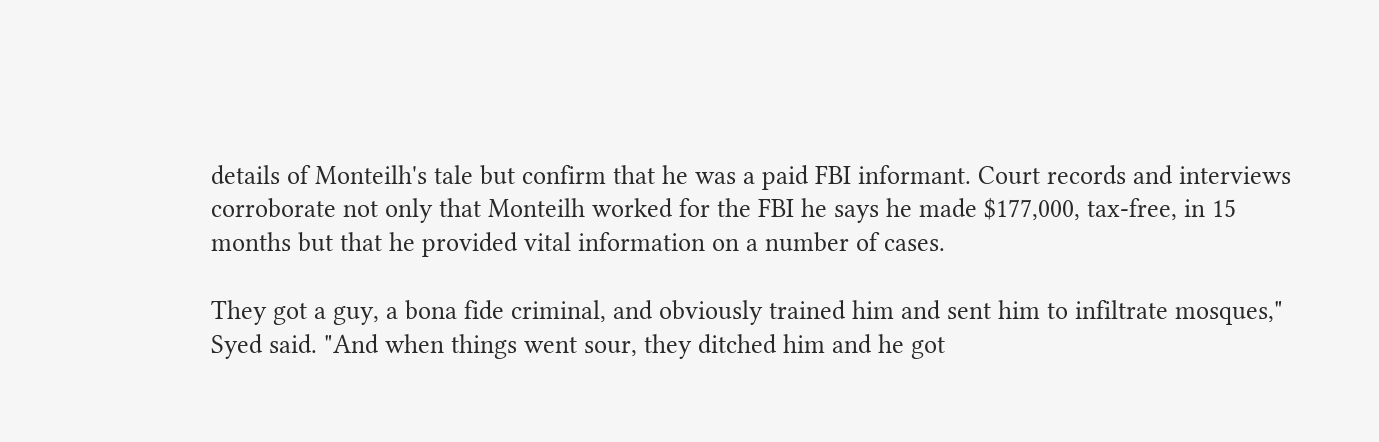details of Monteilh's tale but confirm that he was a paid FBI informant. Court records and interviews corroborate not only that Monteilh worked for the FBI he says he made $177,000, tax-free, in 15 months but that he provided vital information on a number of cases.

They got a guy, a bona fide criminal, and obviously trained him and sent him to infiltrate mosques," Syed said. "And when things went sour, they ditched him and he got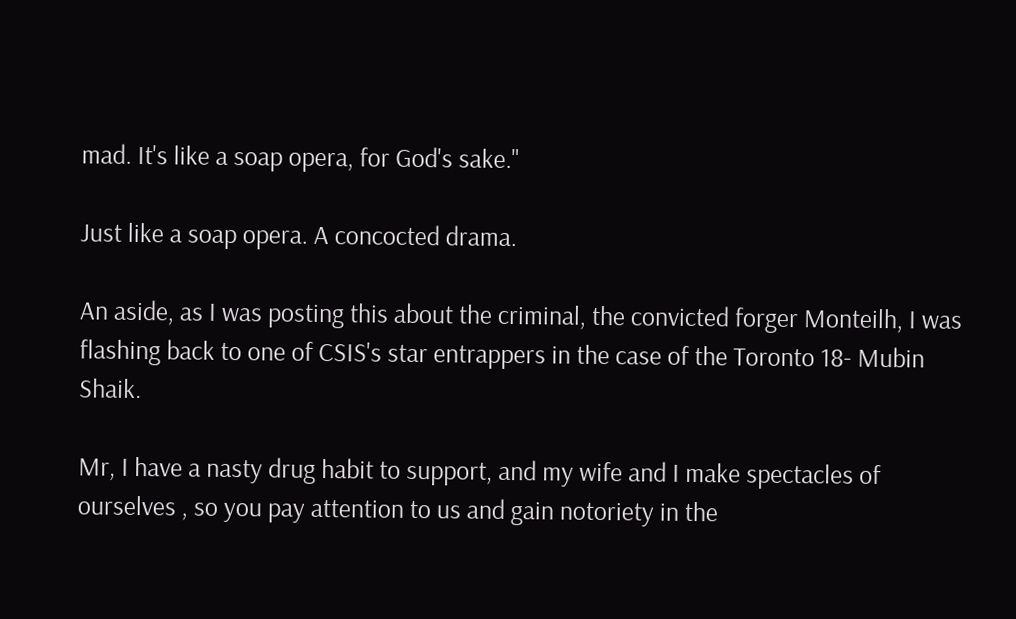mad. It's like a soap opera, for God's sake."

Just like a soap opera. A concocted drama.

An aside, as I was posting this about the criminal, the convicted forger Monteilh, I was flashing back to one of CSIS's star entrappers in the case of the Toronto 18- Mubin Shaik.

Mr, I have a nasty drug habit to support, and my wife and I make spectacles of ourselves , so you pay attention to us and gain notoriety in the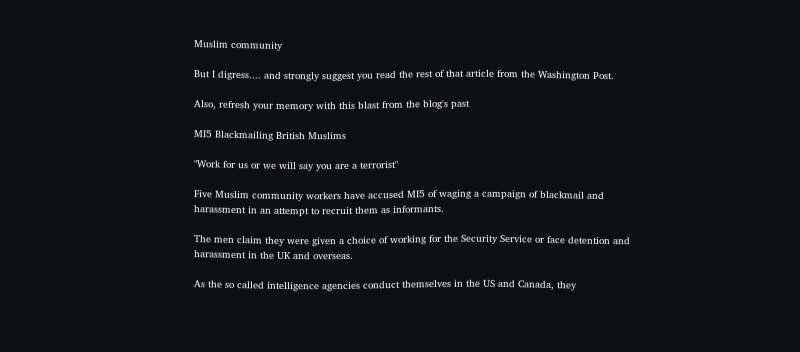Muslim community

But I digress.... and strongly suggest you read the rest of that article from the Washington Post.

Also, refresh your memory with this blast from the blog's past

MI5 Blackmailing British Muslims

"Work for us or we will say you are a terrorist"

Five Muslim community workers have accused MI5 of waging a campaign of blackmail and harassment in an attempt to recruit them as informants.

The men claim they were given a choice of working for the Security Service or face detention and harassment in the UK and overseas.

As the so called intelligence agencies conduct themselves in the US and Canada, they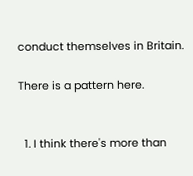conduct themselves in Britain.

There is a pattern here.


  1. I think there's more than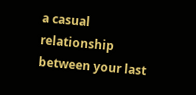a casual relationship between your last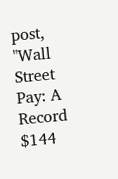post, "Wall Street Pay: A Record $144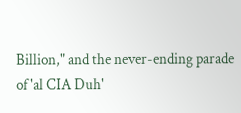Billion," and the never-ending parade of 'al CIA Duh'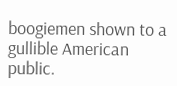boogiemen shown to a gullible American public.